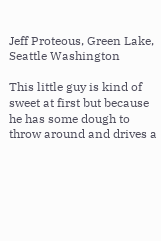Jeff Proteous, Green Lake, Seattle Washington

This little guy is kind of sweet at first but because he has some dough to throw around and drives a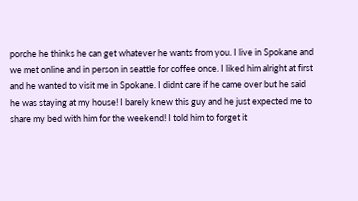porche he thinks he can get whatever he wants from you. I live in Spokane and we met online and in person in seattle for coffee once. I liked him alright at first and he wanted to visit me in Spokane. I didnt care if he came over but he said he was staying at my house! I barely knew this guy and he just expected me to share my bed with him for the weekend! I told him to forget it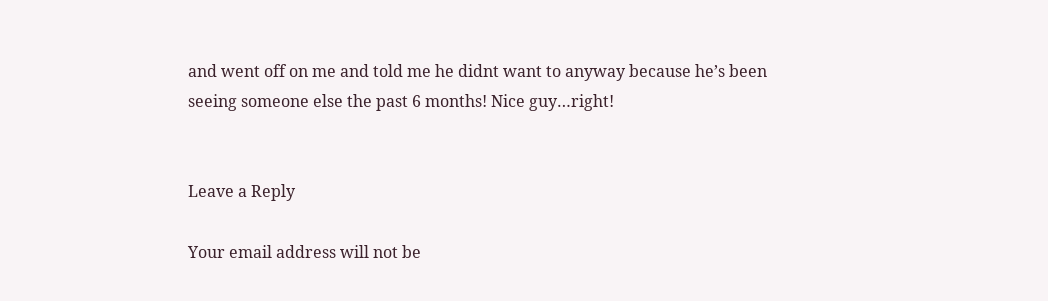and went off on me and told me he didnt want to anyway because he’s been seeing someone else the past 6 months! Nice guy…right!


Leave a Reply

Your email address will not be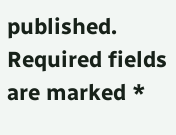published. Required fields are marked *